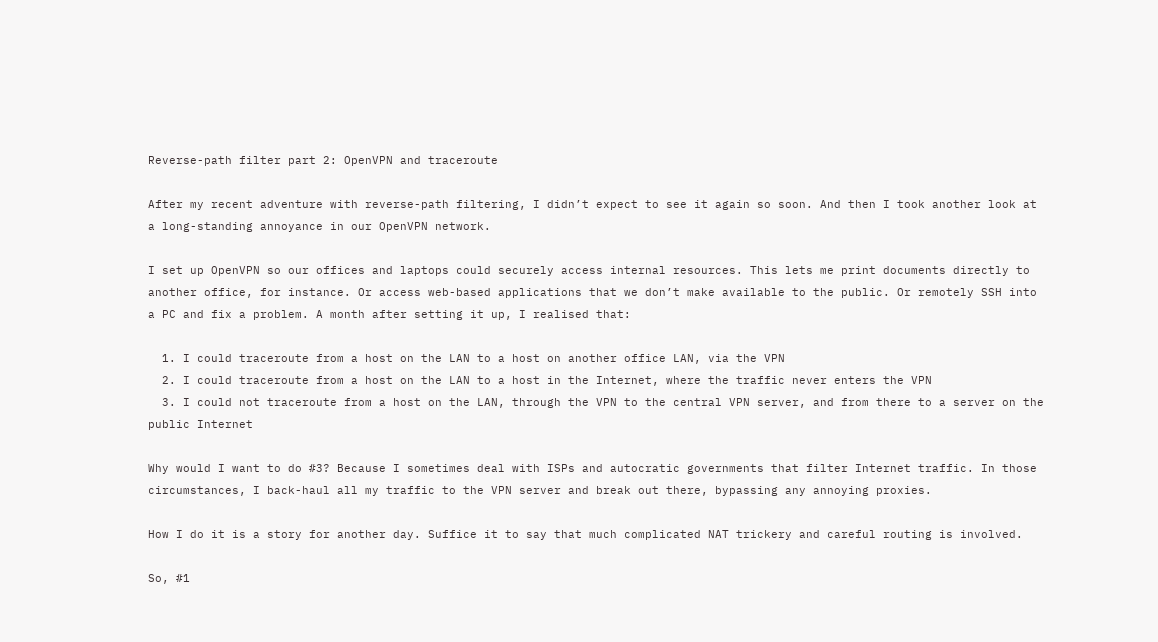Reverse-path filter part 2: OpenVPN and traceroute

After my recent adventure with reverse-path filtering, I didn’t expect to see it again so soon. And then I took another look at a long-standing annoyance in our OpenVPN network.

I set up OpenVPN so our offices and laptops could securely access internal resources. This lets me print documents directly to another office, for instance. Or access web-based applications that we don’t make available to the public. Or remotely SSH into a PC and fix a problem. A month after setting it up, I realised that:

  1. I could traceroute from a host on the LAN to a host on another office LAN, via the VPN
  2. I could traceroute from a host on the LAN to a host in the Internet, where the traffic never enters the VPN
  3. I could not traceroute from a host on the LAN, through the VPN to the central VPN server, and from there to a server on the public Internet

Why would I want to do #3? Because I sometimes deal with ISPs and autocratic governments that filter Internet traffic. In those circumstances, I back-haul all my traffic to the VPN server and break out there, bypassing any annoying proxies.

How I do it is a story for another day. Suffice it to say that much complicated NAT trickery and careful routing is involved.

So, #1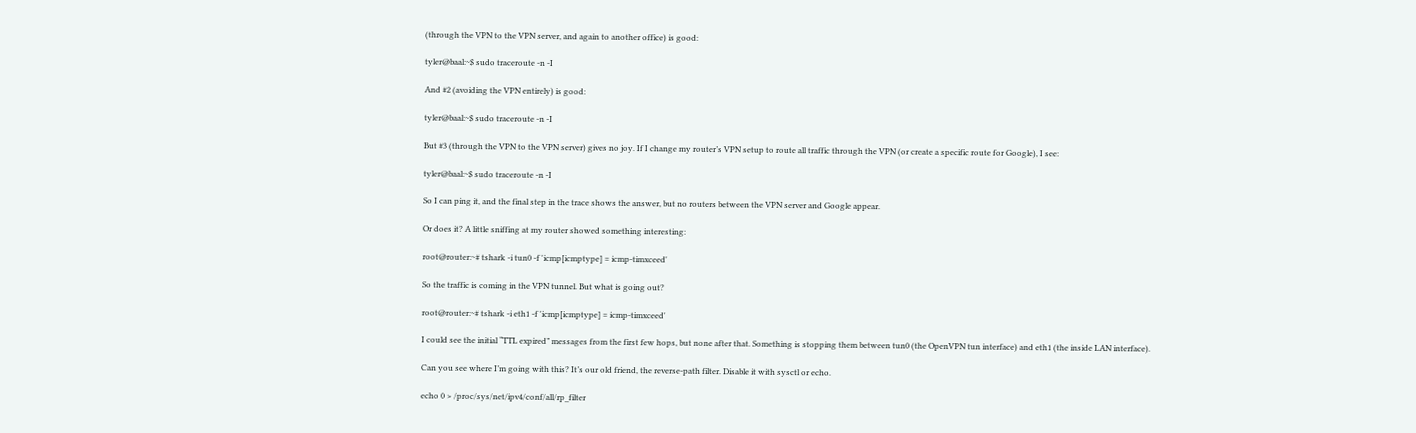(through the VPN to the VPN server, and again to another office) is good:

tyler@baal:~$ sudo traceroute -n -I

And #2 (avoiding the VPN entirely) is good:

tyler@baal:~$ sudo traceroute -n -I

But #3 (through the VPN to the VPN server) gives no joy. If I change my router’s VPN setup to route all traffic through the VPN (or create a specific route for Google), I see:

tyler@baal:~$ sudo traceroute -n -I

So I can ping it, and the final step in the trace shows the answer, but no routers between the VPN server and Google appear.

Or does it? A little sniffing at my router showed something interesting:

root@router:~# tshark -i tun0 -f 'icmp[icmptype] = icmp-timxceed'

So the traffic is coming in the VPN tunnel. But what is going out?

root@router:~# tshark -i eth1 -f 'icmp[icmptype] = icmp-timxceed'

I could see the initial “TTL expired” messages from the first few hops, but none after that. Something is stopping them between tun0 (the OpenVPN tun interface) and eth1 (the inside LAN interface).

Can you see where I’m going with this? It’s our old friend, the reverse-path filter. Disable it with sysctl or echo.

echo 0 > /proc/sys/net/ipv4/conf/all/rp_filter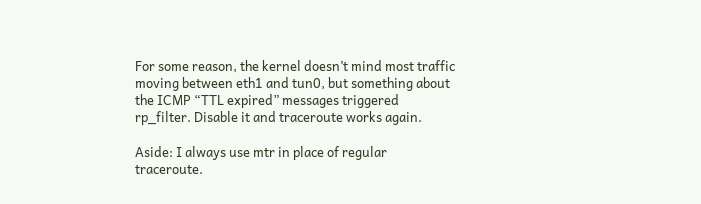For some reason, the kernel doesn’t mind most traffic moving between eth1 and tun0, but something about the ICMP “TTL expired” messages triggered rp_filter. Disable it and traceroute works again.

Aside: I always use mtr in place of regular traceroute.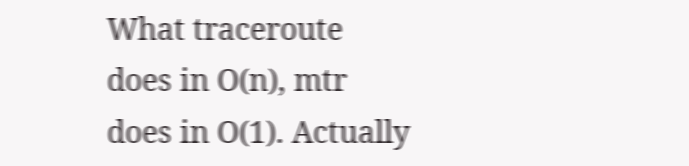What traceroute does in O(n), mtr does in O(1). Actually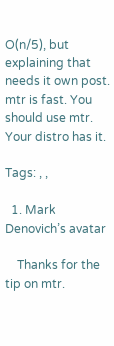O(n/5), but explaining that needs it own post. mtr is fast. You should use mtr. Your distro has it.

Tags: , ,

  1. Mark Denovich’s avatar

    Thanks for the tip on mtr.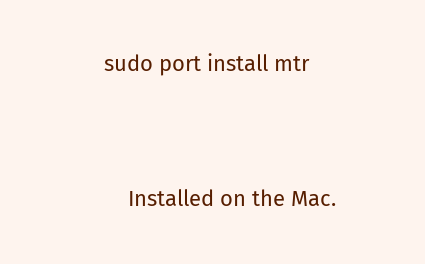sudo port install mtr


    Installed on the Mac.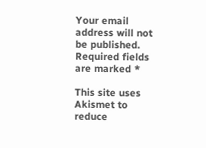Your email address will not be published. Required fields are marked *

This site uses Akismet to reduce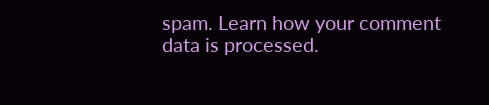spam. Learn how your comment data is processed.